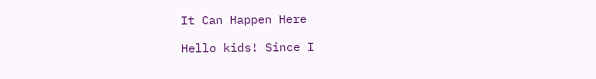It Can Happen Here

Hello kids! Since I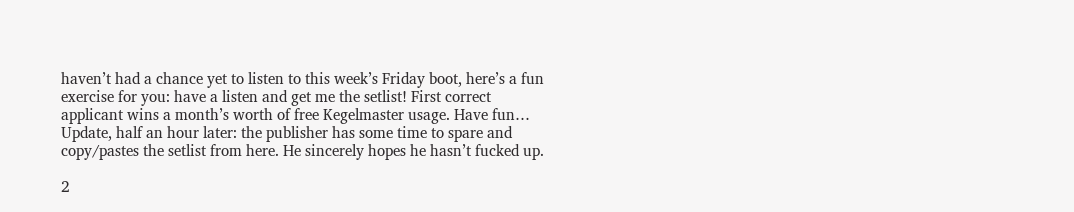haven’t had a chance yet to listen to this week’s Friday boot, here’s a fun exercise for you: have a listen and get me the setlist! First correct applicant wins a month’s worth of free Kegelmaster usage. Have fun…
Update, half an hour later: the publisher has some time to spare and copy/pastes the setlist from here. He sincerely hopes he hasn’t fucked up.

2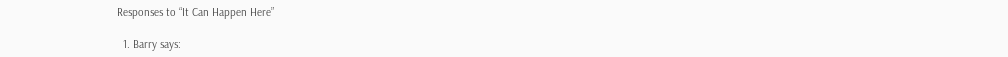Responses to “It Can Happen Here”

  1. Barry says: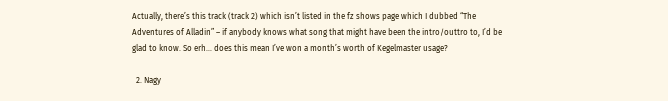Actually, there’s this track (track 2) which isn’t listed in the fz shows page which I dubbed “The Adventures of Alladin” – if anybody knows what song that might have been the intro/outtro to, I’d be glad to know. So erh… does this mean I’ve won a month’s worth of Kegelmaster usage?

  2. Nagy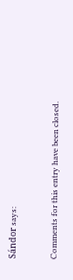Sándor says:


Comments for this entry have been closed.